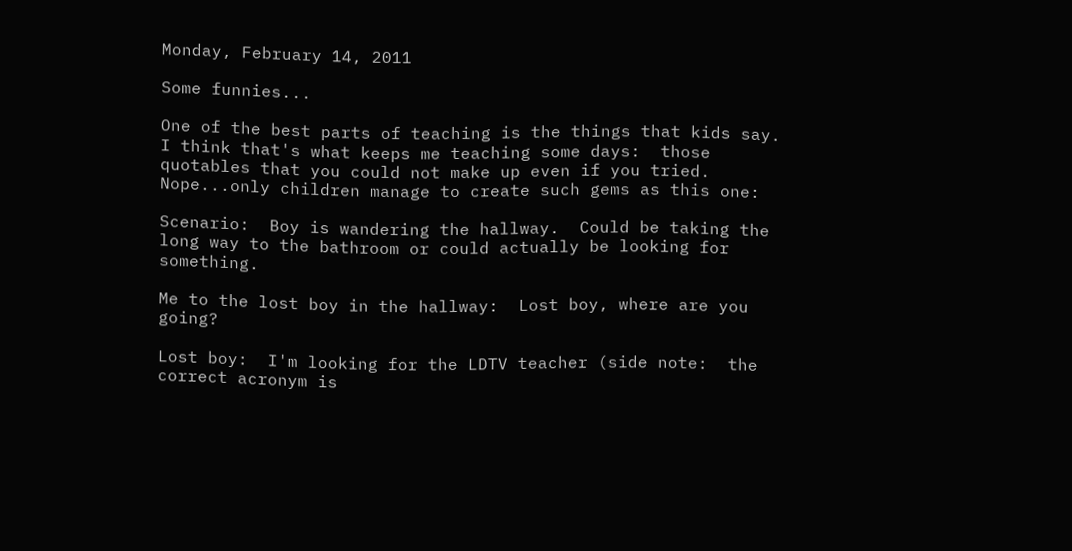Monday, February 14, 2011

Some funnies...

One of the best parts of teaching is the things that kids say.  I think that's what keeps me teaching some days:  those quotables that you could not make up even if you tried.  Nope...only children manage to create such gems as this one:

Scenario:  Boy is wandering the hallway.  Could be taking the long way to the bathroom or could actually be looking for something.

Me to the lost boy in the hallway:  Lost boy, where are you going?

Lost boy:  I'm looking for the LDTV teacher (side note:  the correct acronym is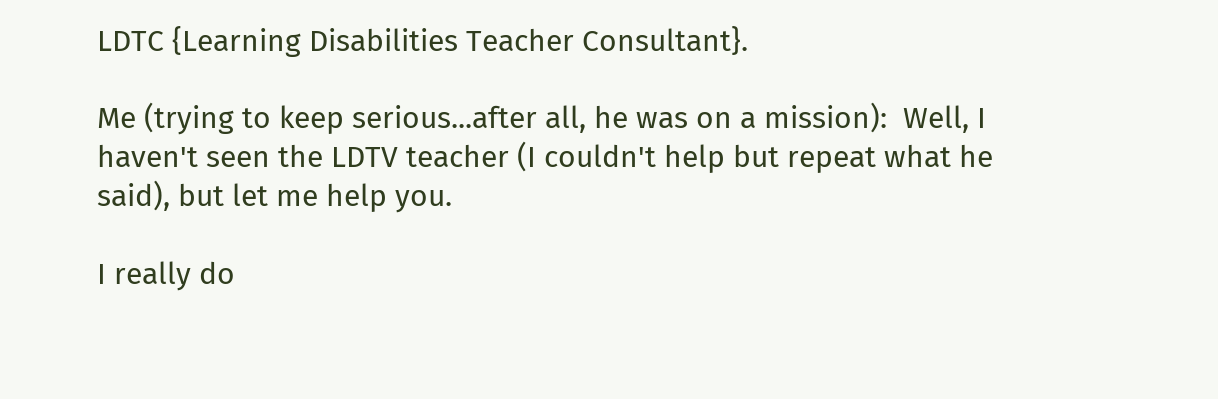LDTC {Learning Disabilities Teacher Consultant}.

Me (trying to keep serious...after all, he was on a mission):  Well, I haven't seen the LDTV teacher (I couldn't help but repeat what he said), but let me help you.

I really do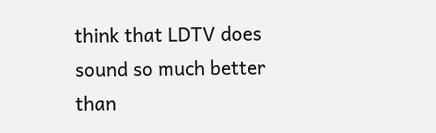think that LDTV does sound so much better than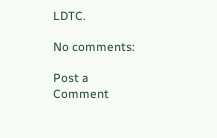LDTC.

No comments:

Post a Comment